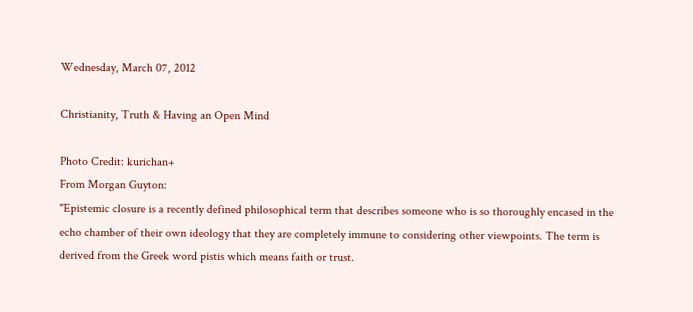Wednesday, March 07, 2012

Christianity, Truth & Having an Open Mind

Photo Credit: kurichan+
From Morgan Guyton:
"Epistemic closure is a recently defined philosophical term that describes someone who is so thoroughly encased in the echo chamber of their own ideology that they are completely immune to considering other viewpoints. The term is derived from the Greek word pistis which means faith or trust.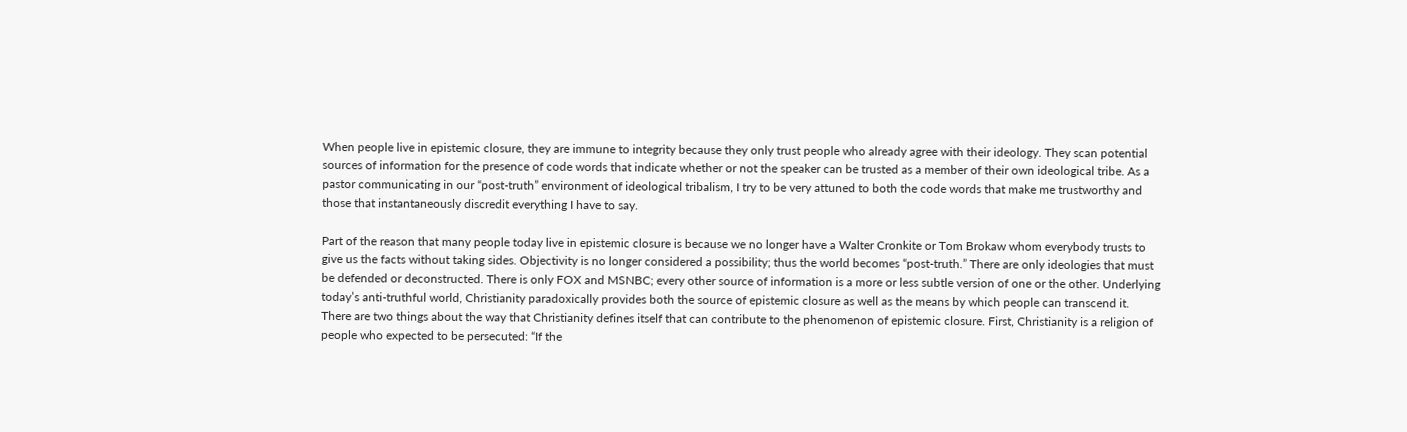When people live in epistemic closure, they are immune to integrity because they only trust people who already agree with their ideology. They scan potential sources of information for the presence of code words that indicate whether or not the speaker can be trusted as a member of their own ideological tribe. As a pastor communicating in our “post-truth” environment of ideological tribalism, I try to be very attuned to both the code words that make me trustworthy and those that instantaneously discredit everything I have to say.

Part of the reason that many people today live in epistemic closure is because we no longer have a Walter Cronkite or Tom Brokaw whom everybody trusts to give us the facts without taking sides. Objectivity is no longer considered a possibility; thus the world becomes “post-truth.” There are only ideologies that must be defended or deconstructed. There is only FOX and MSNBC; every other source of information is a more or less subtle version of one or the other. Underlying today’s anti-truthful world, Christianity paradoxically provides both the source of epistemic closure as well as the means by which people can transcend it.
There are two things about the way that Christianity defines itself that can contribute to the phenomenon of epistemic closure. First, Christianity is a religion of people who expected to be persecuted: “If the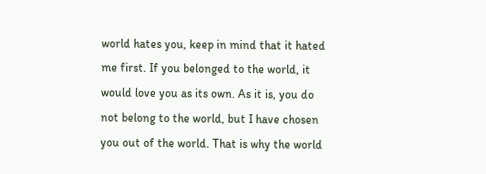world hates you, keep in mind that it hated me first. If you belonged to the world, it would love you as its own. As it is, you do not belong to the world, but I have chosen you out of the world. That is why the world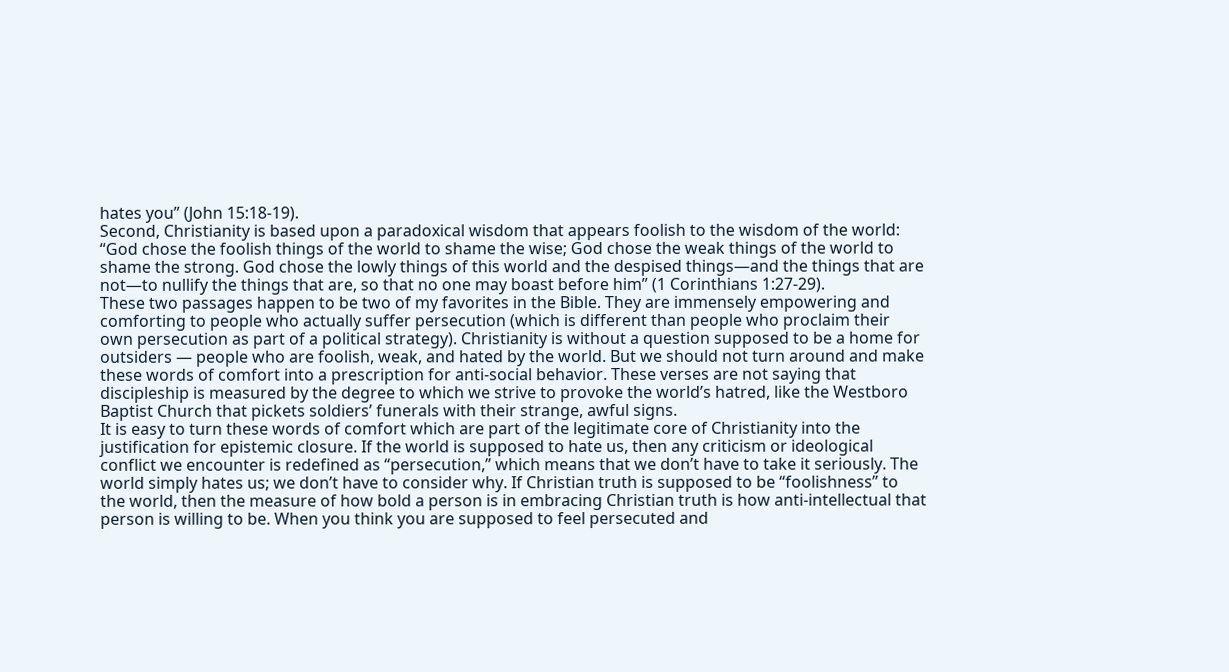hates you” (John 15:18-19).
Second, Christianity is based upon a paradoxical wisdom that appears foolish to the wisdom of the world: “God chose the foolish things of the world to shame the wise; God chose the weak things of the world to shame the strong. God chose the lowly things of this world and the despised things—and the things that are not—to nullify the things that are, so that no one may boast before him” (1 Corinthians 1:27-29).
These two passages happen to be two of my favorites in the Bible. They are immensely empowering and comforting to people who actually suffer persecution (which is different than people who proclaim their own persecution as part of a political strategy). Christianity is without a question supposed to be a home for outsiders — people who are foolish, weak, and hated by the world. But we should not turn around and make these words of comfort into a prescription for anti-social behavior. These verses are not saying that discipleship is measured by the degree to which we strive to provoke the world’s hatred, like the Westboro Baptist Church that pickets soldiers’ funerals with their strange, awful signs.
It is easy to turn these words of comfort which are part of the legitimate core of Christianity into the justification for epistemic closure. If the world is supposed to hate us, then any criticism or ideological conflict we encounter is redefined as “persecution,” which means that we don’t have to take it seriously. The world simply hates us; we don’t have to consider why. If Christian truth is supposed to be “foolishness” to the world, then the measure of how bold a person is in embracing Christian truth is how anti-intellectual that person is willing to be. When you think you are supposed to feel persecuted and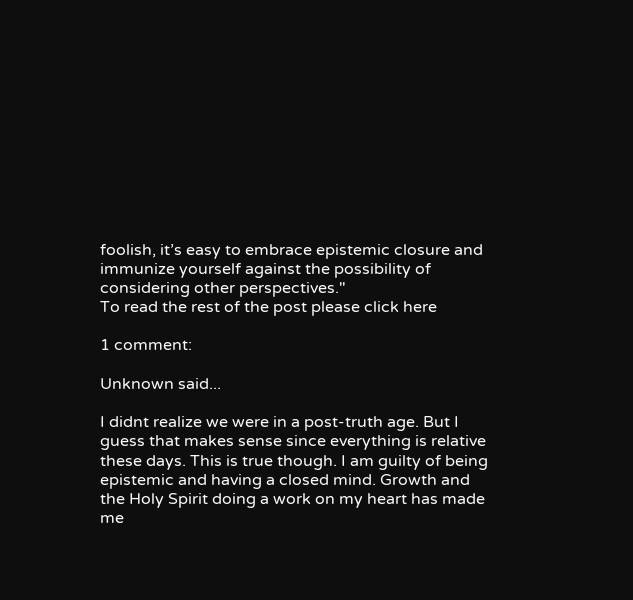foolish, it’s easy to embrace epistemic closure and immunize yourself against the possibility of considering other perspectives."
To read the rest of the post please click here

1 comment:

Unknown said...

I didnt realize we were in a post-truth age. But I guess that makes sense since everything is relative these days. This is true though. I am guilty of being epistemic and having a closed mind. Growth and the Holy Spirit doing a work on my heart has made me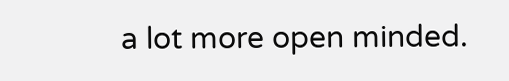a lot more open minded.